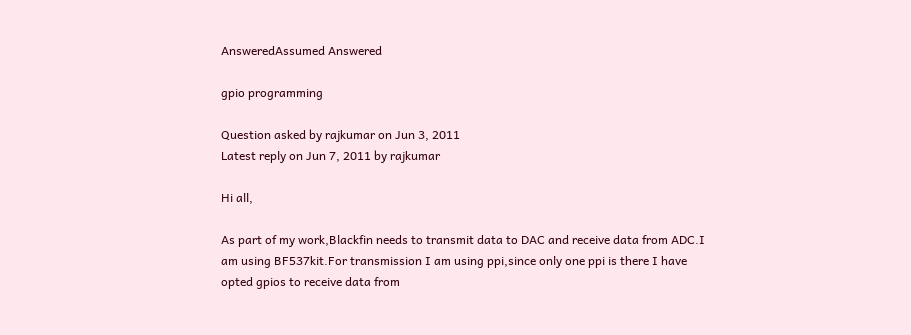AnsweredAssumed Answered

gpio programming

Question asked by rajkumar on Jun 3, 2011
Latest reply on Jun 7, 2011 by rajkumar

Hi all,

As part of my work,Blackfin needs to transmit data to DAC and receive data from ADC.I am using BF537kit.For transmission I am using ppi,since only one ppi is there I have opted gpios to receive data from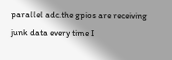parallel adc.the gpios are receiving junk data every time I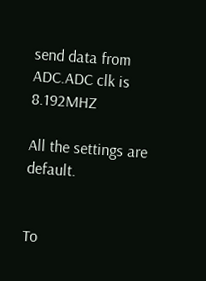send data from ADC.ADC clk is 8.192MHZ

All the settings are default.


To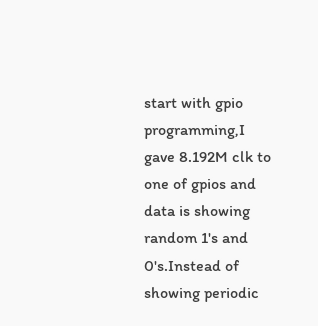start with gpio programming,I gave 8.192M clk to one of gpios and data is showing random 1's and 0's.Instead of showing periodic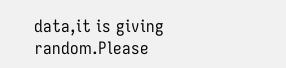data,it is giving random.Please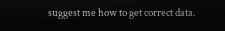suggest me how to get correct data.